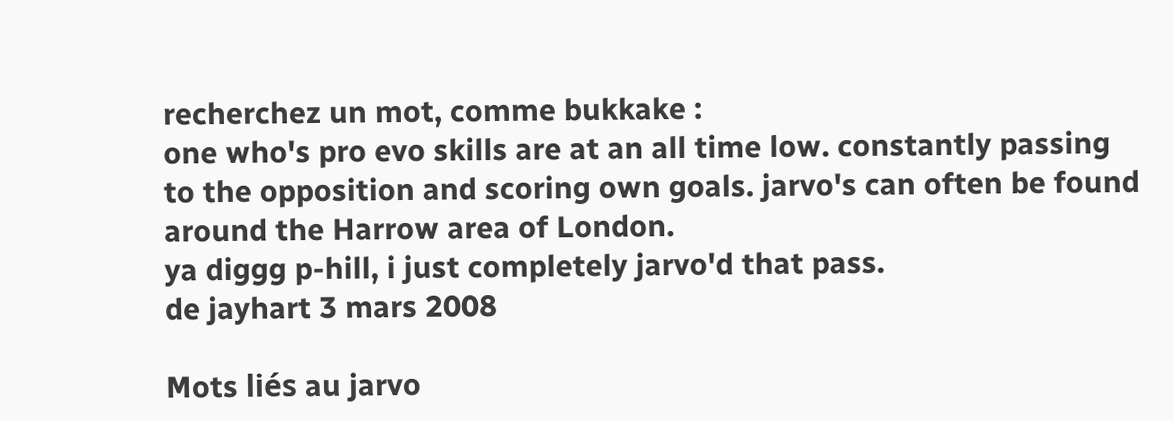recherchez un mot, comme bukkake :
one who's pro evo skills are at an all time low. constantly passing to the opposition and scoring own goals. jarvo's can often be found around the Harrow area of London.
ya diggg p-hill, i just completely jarvo'd that pass.
de jayhart 3 mars 2008

Mots liés au jarvo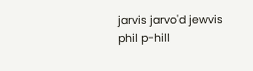jarvis jarvo'd jewvis phil p-hill